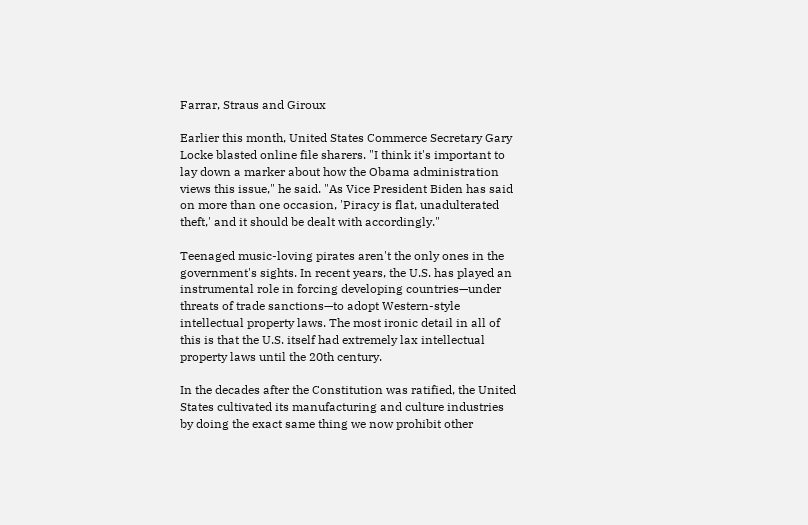Farrar, Straus and Giroux

Earlier this month, United States Commerce Secretary Gary Locke blasted online file sharers. "I think it's important to lay down a marker about how the Obama administration views this issue," he said. "As Vice President Biden has said on more than one occasion, 'Piracy is flat, unadulterated theft,' and it should be dealt with accordingly."

Teenaged music-loving pirates aren't the only ones in the government's sights. In recent years, the U.S. has played an instrumental role in forcing developing countries—under threats of trade sanctions—to adopt Western-style intellectual property laws. The most ironic detail in all of this is that the U.S. itself had extremely lax intellectual property laws until the 20th century.

In the decades after the Constitution was ratified, the United States cultivated its manufacturing and culture industries by doing the exact same thing we now prohibit other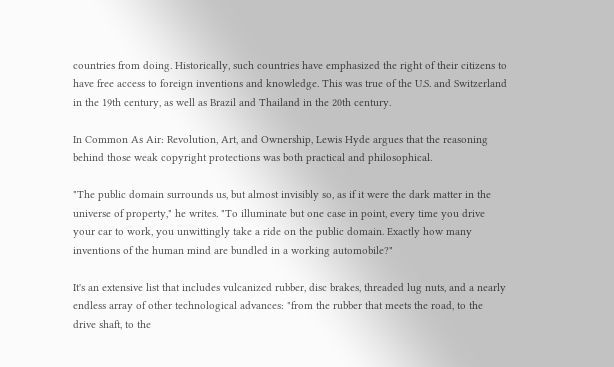countries from doing. Historically, such countries have emphasized the right of their citizens to have free access to foreign inventions and knowledge. This was true of the U.S. and Switzerland in the 19th century, as well as Brazil and Thailand in the 20th century.

In Common As Air: Revolution, Art, and Ownership, Lewis Hyde argues that the reasoning behind those weak copyright protections was both practical and philosophical.

"The public domain surrounds us, but almost invisibly so, as if it were the dark matter in the universe of property," he writes. "To illuminate but one case in point, every time you drive your car to work, you unwittingly take a ride on the public domain. Exactly how many inventions of the human mind are bundled in a working automobile?"

It's an extensive list that includes vulcanized rubber, disc brakes, threaded lug nuts, and a nearly endless array of other technological advances: "from the rubber that meets the road, to the drive shaft, to the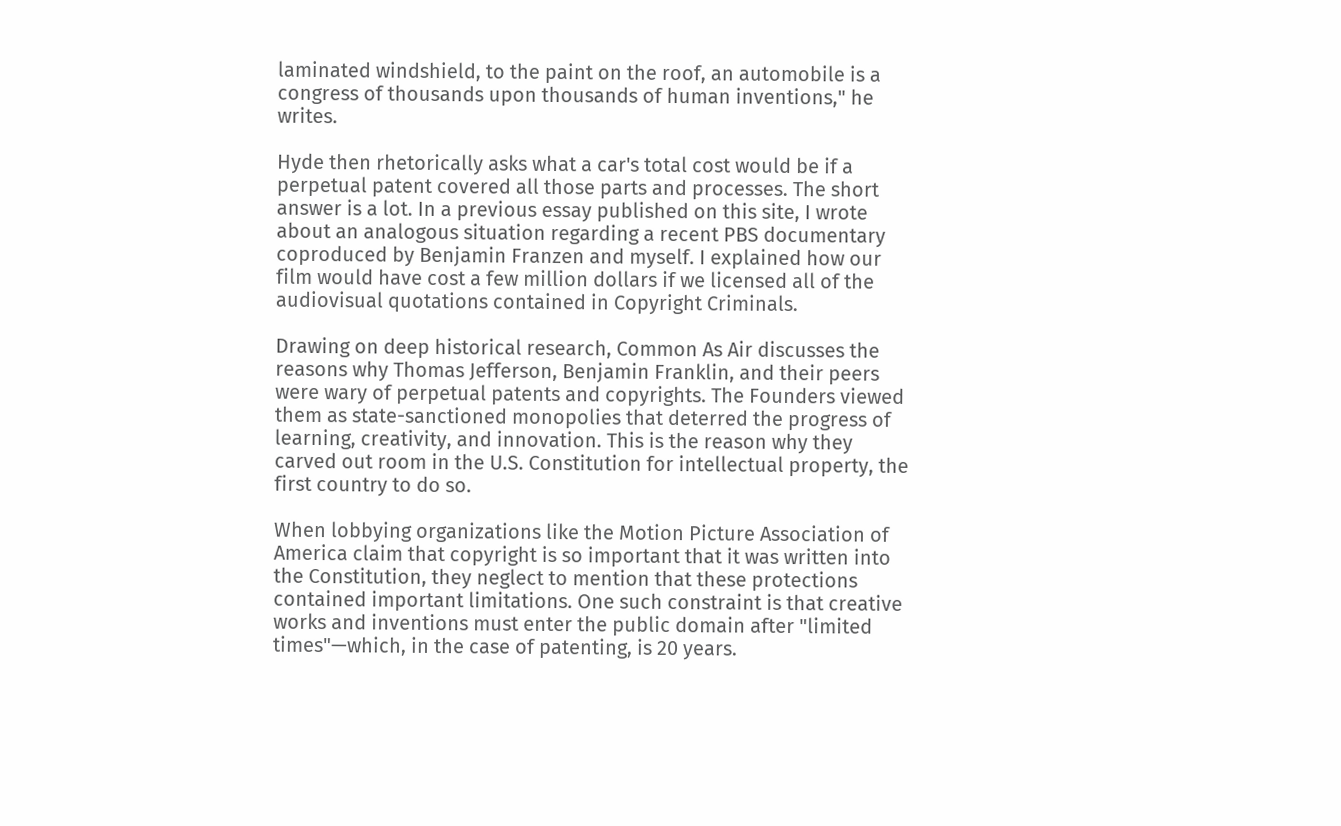laminated windshield, to the paint on the roof, an automobile is a congress of thousands upon thousands of human inventions," he writes.

Hyde then rhetorically asks what a car's total cost would be if a perpetual patent covered all those parts and processes. The short answer is a lot. In a previous essay published on this site, I wrote about an analogous situation regarding a recent PBS documentary coproduced by Benjamin Franzen and myself. I explained how our film would have cost a few million dollars if we licensed all of the audiovisual quotations contained in Copyright Criminals.

Drawing on deep historical research, Common As Air discusses the reasons why Thomas Jefferson, Benjamin Franklin, and their peers were wary of perpetual patents and copyrights. The Founders viewed them as state-sanctioned monopolies that deterred the progress of learning, creativity, and innovation. This is the reason why they carved out room in the U.S. Constitution for intellectual property, the first country to do so.

When lobbying organizations like the Motion Picture Association of America claim that copyright is so important that it was written into the Constitution, they neglect to mention that these protections contained important limitations. One such constraint is that creative works and inventions must enter the public domain after "limited times"—which, in the case of patenting, is 20 years.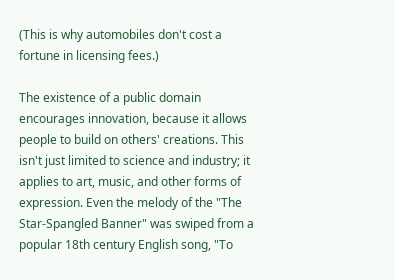(This is why automobiles don't cost a fortune in licensing fees.)

The existence of a public domain encourages innovation, because it allows people to build on others' creations. This isn't just limited to science and industry; it applies to art, music, and other forms of expression. Even the melody of the "The Star-Spangled Banner" was swiped from a popular 18th century English song, "To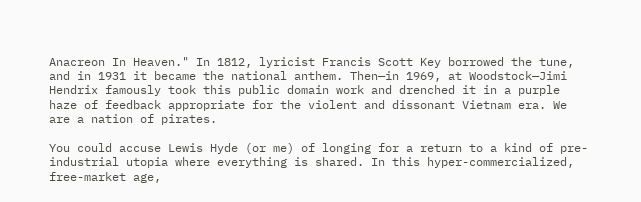Anacreon In Heaven." In 1812, lyricist Francis Scott Key borrowed the tune, and in 1931 it became the national anthem. Then—in 1969, at Woodstock—Jimi Hendrix famously took this public domain work and drenched it in a purple haze of feedback appropriate for the violent and dissonant Vietnam era. We are a nation of pirates.

You could accuse Lewis Hyde (or me) of longing for a return to a kind of pre-industrial utopia where everything is shared. In this hyper-commercialized, free-market age,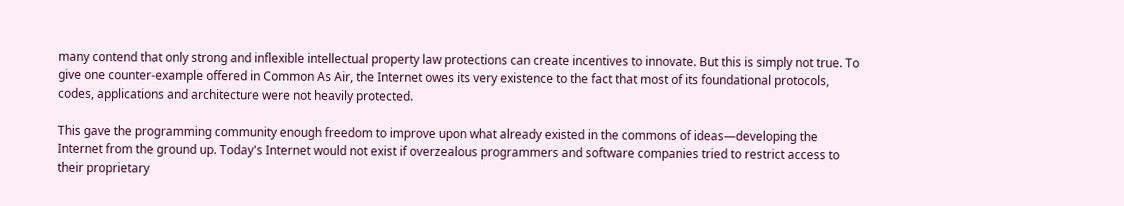many contend that only strong and inflexible intellectual property law protections can create incentives to innovate. But this is simply not true. To give one counter-example offered in Common As Air, the Internet owes its very existence to the fact that most of its foundational protocols, codes, applications and architecture were not heavily protected.

This gave the programming community enough freedom to improve upon what already existed in the commons of ideas—developing the Internet from the ground up. Today's Internet would not exist if overzealous programmers and software companies tried to restrict access to their proprietary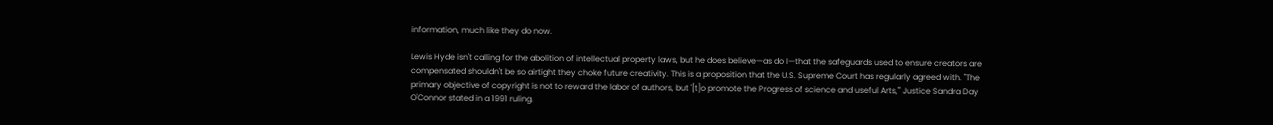information, much like they do now.

Lewis Hyde isn't calling for the abolition of intellectual property laws, but he does believe—as do I—that the safeguards used to ensure creators are compensated shouldn't be so airtight they choke future creativity. This is a proposition that the U.S. Supreme Court has regularly agreed with. "The primary objective of copyright is not to reward the labor of authors, but '[t]o promote the Progress of science and useful Arts,'" Justice Sandra Day O'Connor stated in a 1991 ruling.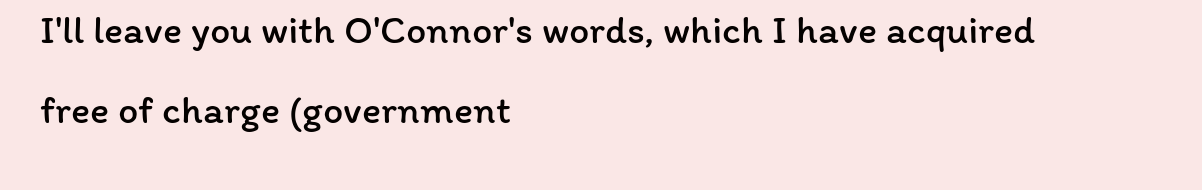I'll leave you with O'Connor's words, which I have acquired free of charge (government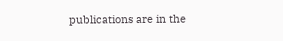publications are in the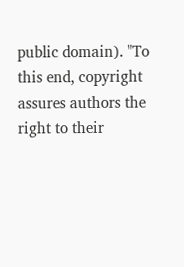public domain). "To this end, copyright assures authors the right to their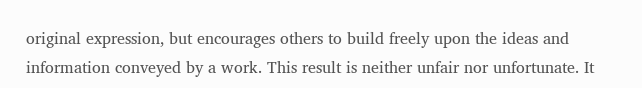original expression, but encourages others to build freely upon the ideas and information conveyed by a work. This result is neither unfair nor unfortunate. It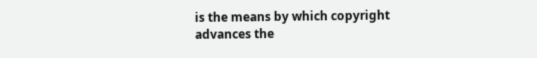is the means by which copyright advances the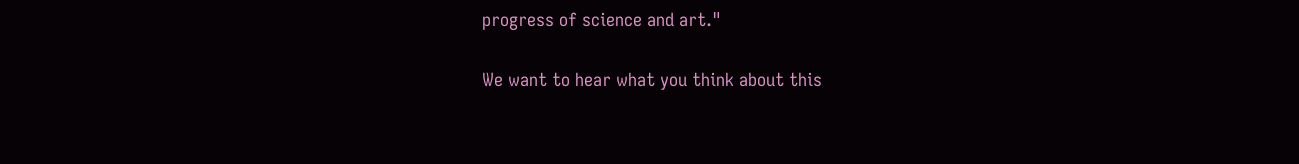progress of science and art."

We want to hear what you think about this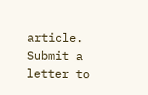article. Submit a letter to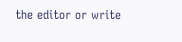the editor or write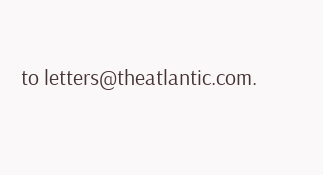to letters@theatlantic.com.